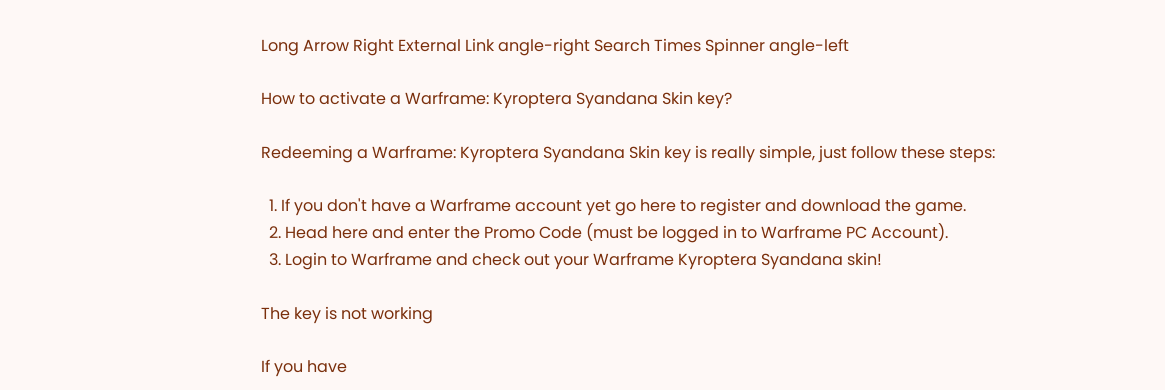Long Arrow Right External Link angle-right Search Times Spinner angle-left

How to activate a Warframe: Kyroptera Syandana Skin key?

Redeeming a Warframe: Kyroptera Syandana Skin key is really simple, just follow these steps:

  1. If you don't have a Warframe account yet go here to register and download the game.
  2. Head here and enter the Promo Code (must be logged in to Warframe PC Account).
  3. Login to Warframe and check out your Warframe Kyroptera Syandana skin!

The key is not working

If you have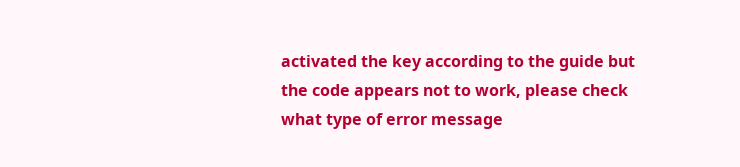activated the key according to the guide but the code appears not to work, please check what type of error message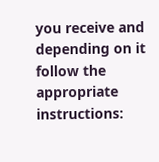you receive and depending on it follow the appropriate instructions: